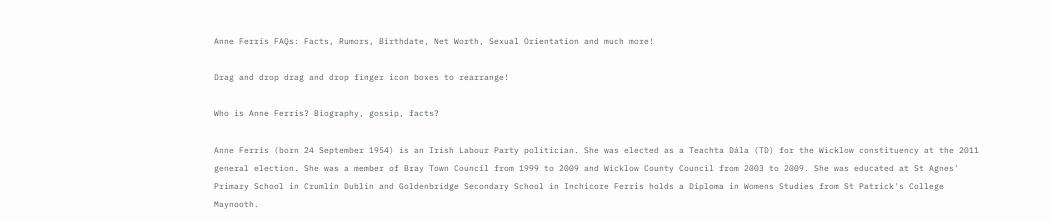Anne Ferris FAQs: Facts, Rumors, Birthdate, Net Worth, Sexual Orientation and much more!

Drag and drop drag and drop finger icon boxes to rearrange!

Who is Anne Ferris? Biography, gossip, facts?

Anne Ferris (born 24 September 1954) is an Irish Labour Party politician. She was elected as a Teachta Dála (TD) for the Wicklow constituency at the 2011 general election. She was a member of Bray Town Council from 1999 to 2009 and Wicklow County Council from 2003 to 2009. She was educated at St Agnes' Primary School in Crumlin Dublin and Goldenbridge Secondary School in Inchicore Ferris holds a Diploma in Womens Studies from St Patrick's College Maynooth.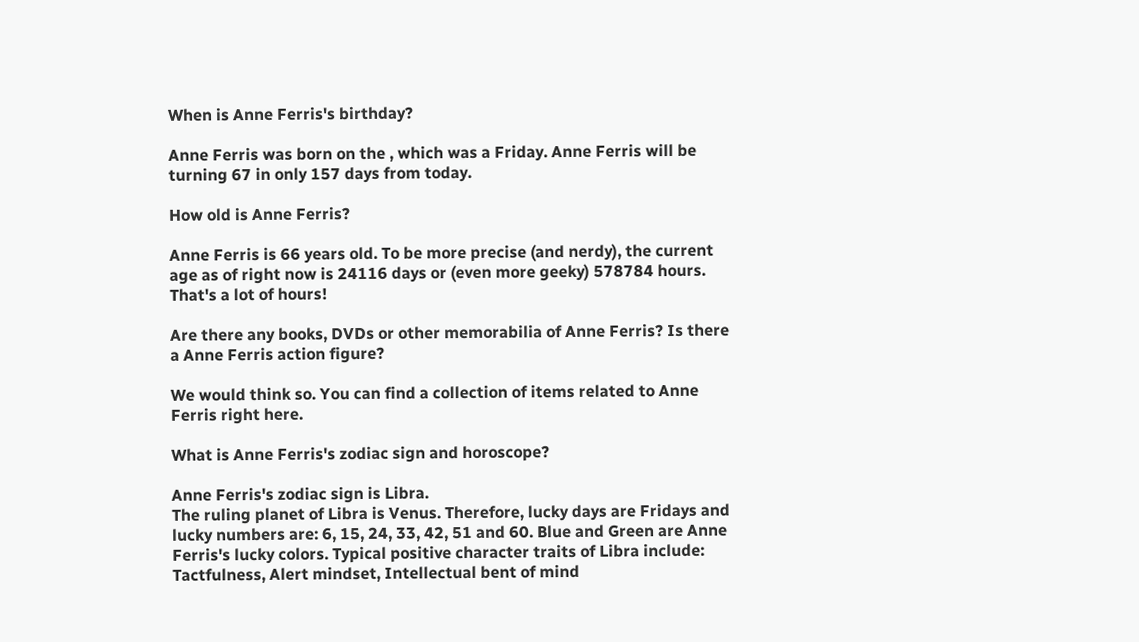When is Anne Ferris's birthday?

Anne Ferris was born on the , which was a Friday. Anne Ferris will be turning 67 in only 157 days from today.

How old is Anne Ferris?

Anne Ferris is 66 years old. To be more precise (and nerdy), the current age as of right now is 24116 days or (even more geeky) 578784 hours. That's a lot of hours!

Are there any books, DVDs or other memorabilia of Anne Ferris? Is there a Anne Ferris action figure?

We would think so. You can find a collection of items related to Anne Ferris right here.

What is Anne Ferris's zodiac sign and horoscope?

Anne Ferris's zodiac sign is Libra.
The ruling planet of Libra is Venus. Therefore, lucky days are Fridays and lucky numbers are: 6, 15, 24, 33, 42, 51 and 60. Blue and Green are Anne Ferris's lucky colors. Typical positive character traits of Libra include: Tactfulness, Alert mindset, Intellectual bent of mind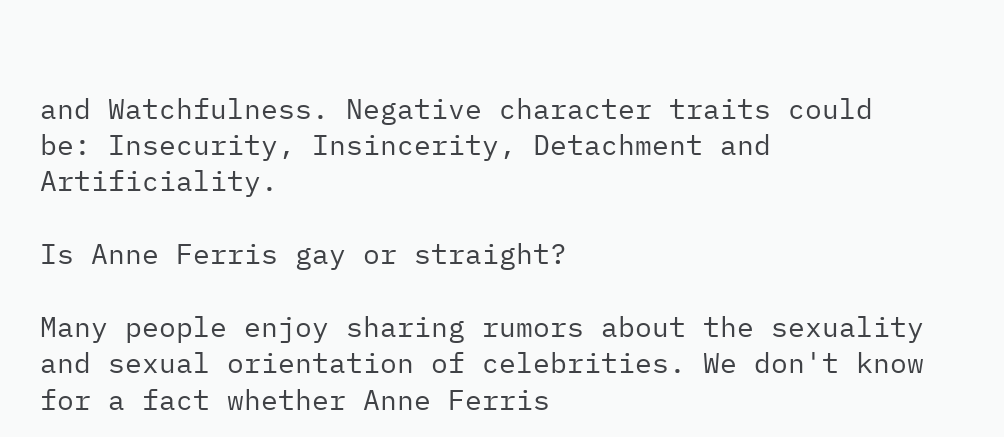and Watchfulness. Negative character traits could be: Insecurity, Insincerity, Detachment and Artificiality.

Is Anne Ferris gay or straight?

Many people enjoy sharing rumors about the sexuality and sexual orientation of celebrities. We don't know for a fact whether Anne Ferris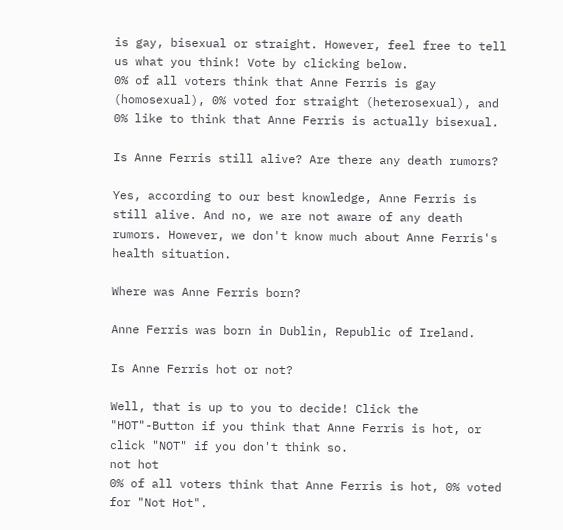is gay, bisexual or straight. However, feel free to tell us what you think! Vote by clicking below.
0% of all voters think that Anne Ferris is gay (homosexual), 0% voted for straight (heterosexual), and 0% like to think that Anne Ferris is actually bisexual.

Is Anne Ferris still alive? Are there any death rumors?

Yes, according to our best knowledge, Anne Ferris is still alive. And no, we are not aware of any death rumors. However, we don't know much about Anne Ferris's health situation.

Where was Anne Ferris born?

Anne Ferris was born in Dublin, Republic of Ireland.

Is Anne Ferris hot or not?

Well, that is up to you to decide! Click the "HOT"-Button if you think that Anne Ferris is hot, or click "NOT" if you don't think so.
not hot
0% of all voters think that Anne Ferris is hot, 0% voted for "Not Hot".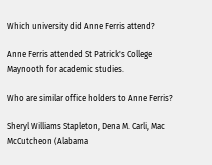Which university did Anne Ferris attend?

Anne Ferris attended St Patrick's College Maynooth for academic studies.

Who are similar office holders to Anne Ferris?

Sheryl Williams Stapleton, Dena M. Carli, Mac McCutcheon (Alabama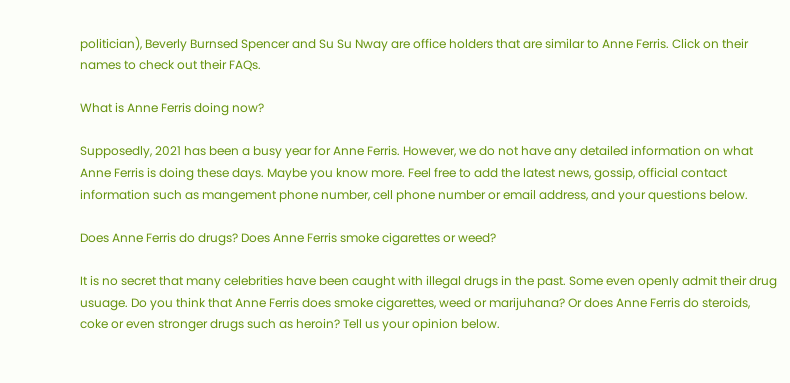politician), Beverly Burnsed Spencer and Su Su Nway are office holders that are similar to Anne Ferris. Click on their names to check out their FAQs.

What is Anne Ferris doing now?

Supposedly, 2021 has been a busy year for Anne Ferris. However, we do not have any detailed information on what Anne Ferris is doing these days. Maybe you know more. Feel free to add the latest news, gossip, official contact information such as mangement phone number, cell phone number or email address, and your questions below.

Does Anne Ferris do drugs? Does Anne Ferris smoke cigarettes or weed?

It is no secret that many celebrities have been caught with illegal drugs in the past. Some even openly admit their drug usuage. Do you think that Anne Ferris does smoke cigarettes, weed or marijuhana? Or does Anne Ferris do steroids, coke or even stronger drugs such as heroin? Tell us your opinion below.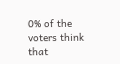0% of the voters think that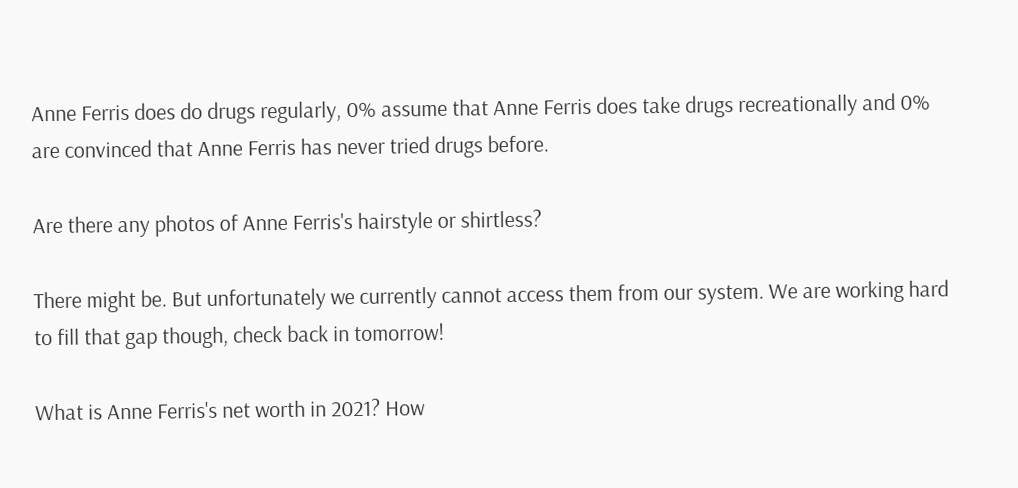Anne Ferris does do drugs regularly, 0% assume that Anne Ferris does take drugs recreationally and 0% are convinced that Anne Ferris has never tried drugs before.

Are there any photos of Anne Ferris's hairstyle or shirtless?

There might be. But unfortunately we currently cannot access them from our system. We are working hard to fill that gap though, check back in tomorrow!

What is Anne Ferris's net worth in 2021? How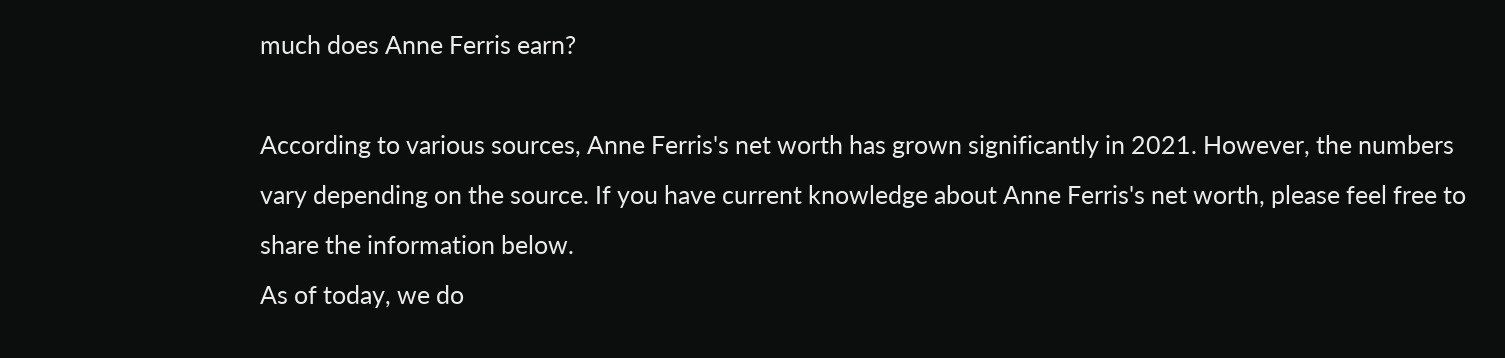much does Anne Ferris earn?

According to various sources, Anne Ferris's net worth has grown significantly in 2021. However, the numbers vary depending on the source. If you have current knowledge about Anne Ferris's net worth, please feel free to share the information below.
As of today, we do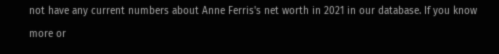not have any current numbers about Anne Ferris's net worth in 2021 in our database. If you know more or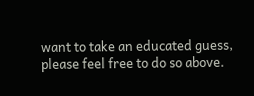want to take an educated guess, please feel free to do so above.